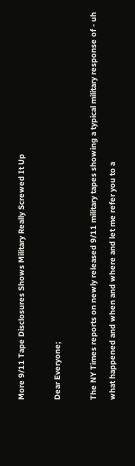More 9/11 Tape Disclosures Shows Military Really Screwed It Up

Dear Everyone;

The NY Times reports on newly released 9/11 military tapes showing a typical military response of - uh what happened and when and where and let me refer you to a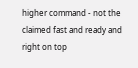higher command - not the claimed fast and ready and right on top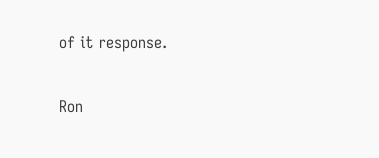of it response.

Ron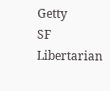Getty
SF Libertarian